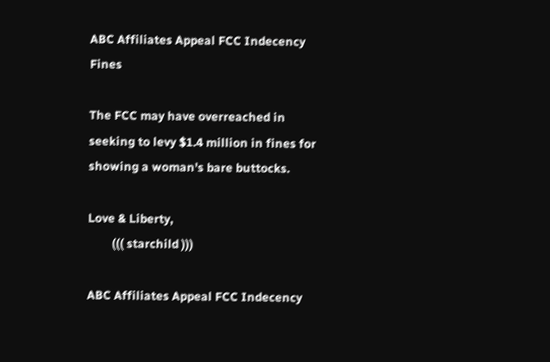ABC Affiliates Appeal FCC Indecency Fines

The FCC may have overreached in seeking to levy $1.4 million in fines for showing a woman's bare buttocks.

Love & Liberty,
        ((( starchild )))

ABC Affiliates Appeal FCC Indecency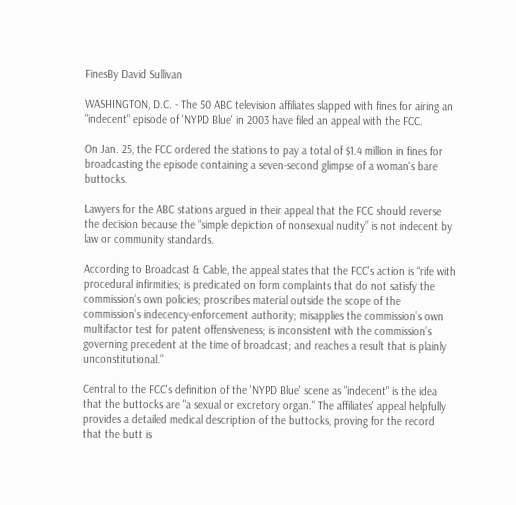FinesBy David Sullivan

WASHINGTON, D.C. - The 50 ABC television affiliates slapped with fines for airing an "indecent" episode of 'NYPD Blue' in 2003 have filed an appeal with the FCC.

On Jan. 25, the FCC ordered the stations to pay a total of $1.4 million in fines for broadcasting the episode containing a seven-second glimpse of a woman's bare buttocks.

Lawyers for the ABC stations argued in their appeal that the FCC should reverse the decision because the “simple depiction of nonsexual nudity” is not indecent by law or community standards.

According to Broadcast & Cable, the appeal states that the FCC's action is “rife with procedural infirmities; is predicated on form complaints that do not satisfy the commission’s own policies; proscribes material outside the scope of the commission’s indecency-enforcement authority; misapplies the commission’s own multifactor test for patent offensiveness; is inconsistent with the commission’s governing precedent at the time of broadcast; and reaches a result that is plainly unconstitutional.”

Central to the FCC's definition of the 'NYPD Blue' scene as "indecent" is the idea that the buttocks are "a sexual or excretory organ." The affiliates' appeal helpfully provides a detailed medical description of the buttocks, proving for the record that the butt is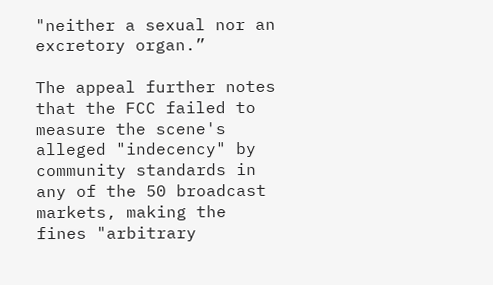"neither a sexual nor an excretory organ.”

The appeal further notes that the FCC failed to measure the scene's alleged "indecency" by community standards in any of the 50 broadcast markets, making the fines "arbitrary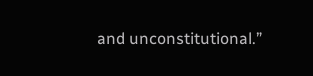and unconstitutional.”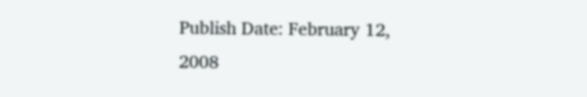Publish Date: February 12, 2008